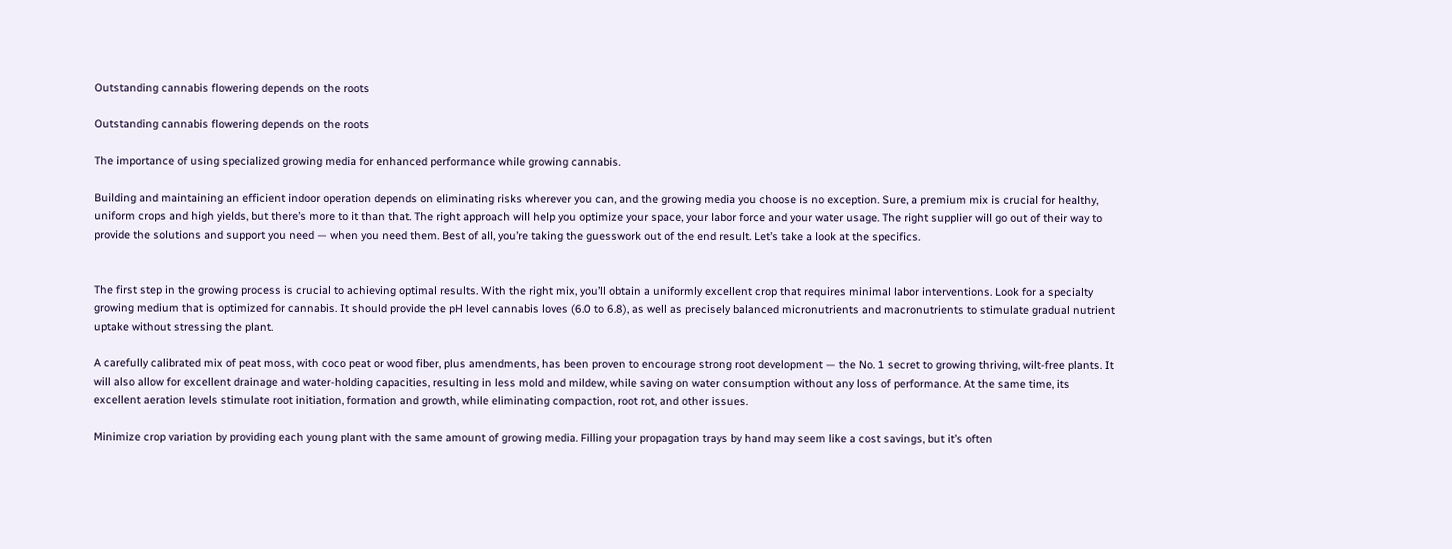Outstanding cannabis flowering depends on the roots

Outstanding cannabis flowering depends on the roots

The importance of using specialized growing media for enhanced performance while growing cannabis.

Building and maintaining an efficient indoor operation depends on eliminating risks wherever you can, and the growing media you choose is no exception. Sure, a premium mix is crucial for healthy, uniform crops and high yields, but there’s more to it than that. The right approach will help you optimize your space, your labor force and your water usage. The right supplier will go out of their way to provide the solutions and support you need — when you need them. Best of all, you’re taking the guesswork out of the end result. Let’s take a look at the specifics.


The first step in the growing process is crucial to achieving optimal results. With the right mix, you’ll obtain a uniformly excellent crop that requires minimal labor interventions. Look for a specialty growing medium that is optimized for cannabis. It should provide the pH level cannabis loves (6.0 to 6.8), as well as precisely balanced micronutrients and macronutrients to stimulate gradual nutrient uptake without stressing the plant.

A carefully calibrated mix of peat moss, with coco peat or wood fiber, plus amendments, has been proven to encourage strong root development — the No. 1 secret to growing thriving, wilt-free plants. It will also allow for excellent drainage and water-holding capacities, resulting in less mold and mildew, while saving on water consumption without any loss of performance. At the same time, its excellent aeration levels stimulate root initiation, formation and growth, while eliminating compaction, root rot, and other issues.

Minimize crop variation by providing each young plant with the same amount of growing media. Filling your propagation trays by hand may seem like a cost savings, but it’s often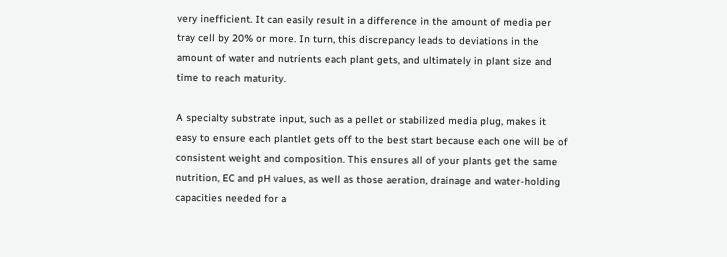very inefficient. It can easily result in a difference in the amount of media per tray cell by 20% or more. In turn, this discrepancy leads to deviations in the amount of water and nutrients each plant gets, and ultimately in plant size and time to reach maturity.

A specialty substrate input, such as a pellet or stabilized media plug, makes it easy to ensure each plantlet gets off to the best start because each one will be of consistent weight and composition. This ensures all of your plants get the same nutrition, EC and pH values, as well as those aeration, drainage and water-holding capacities needed for a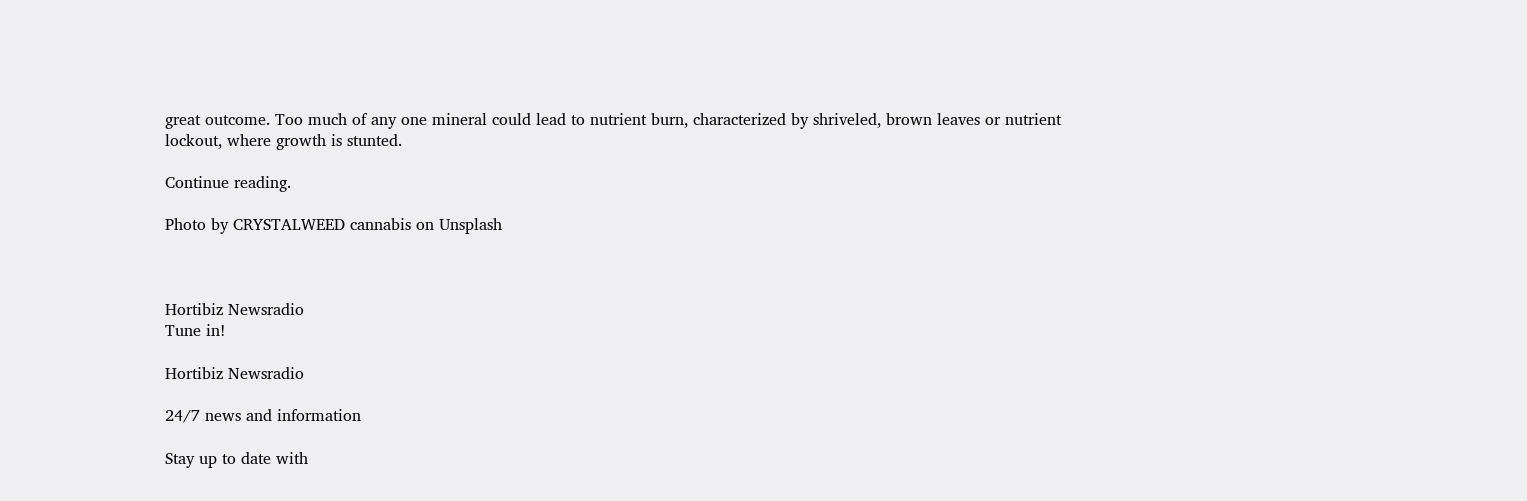great outcome. Too much of any one mineral could lead to nutrient burn, characterized by shriveled, brown leaves or nutrient lockout, where growth is stunted.

Continue reading.

Photo by CRYSTALWEED cannabis on Unsplash



Hortibiz Newsradio
Tune in!

Hortibiz Newsradio

24/7 news and information

Stay up to date with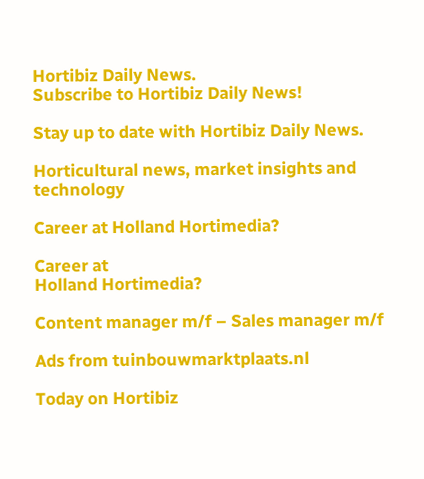Hortibiz Daily News.
Subscribe to Hortibiz Daily News!

Stay up to date with Hortibiz Daily News.

Horticultural news, market insights and technology

Career at Holland Hortimedia?

Career at
Holland Hortimedia?

Content manager m/f – Sales manager m/f

Ads from tuinbouwmarktplaats.nl

Today on Hortibiz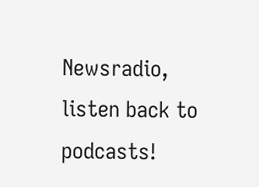Newsradio, listen back to podcasts!